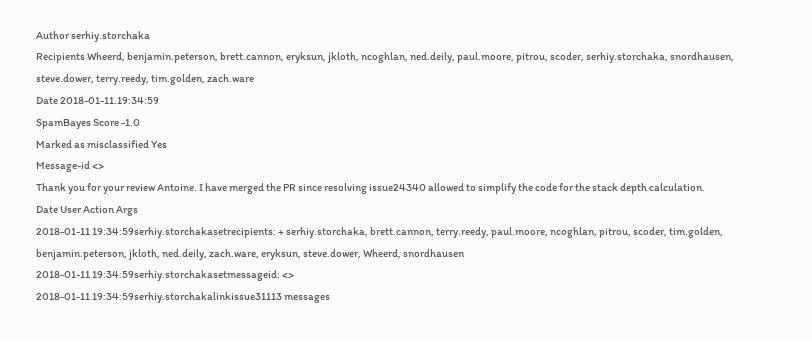Author serhiy.storchaka
Recipients Wheerd, benjamin.peterson, brett.cannon, eryksun, jkloth, ncoghlan, ned.deily, paul.moore, pitrou, scoder, serhiy.storchaka, snordhausen, steve.dower, terry.reedy, tim.golden, zach.ware
Date 2018-01-11.19:34:59
SpamBayes Score -1.0
Marked as misclassified Yes
Message-id <>
Thank you for your review Antoine. I have merged the PR since resolving issue24340 allowed to simplify the code for the stack depth calculation.
Date User Action Args
2018-01-11 19:34:59serhiy.storchakasetrecipients: + serhiy.storchaka, brett.cannon, terry.reedy, paul.moore, ncoghlan, pitrou, scoder, tim.golden, benjamin.peterson, jkloth, ned.deily, zach.ware, eryksun, steve.dower, Wheerd, snordhausen
2018-01-11 19:34:59serhiy.storchakasetmessageid: <>
2018-01-11 19:34:59serhiy.storchakalinkissue31113 messages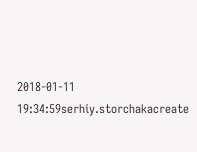2018-01-11 19:34:59serhiy.storchakacreate